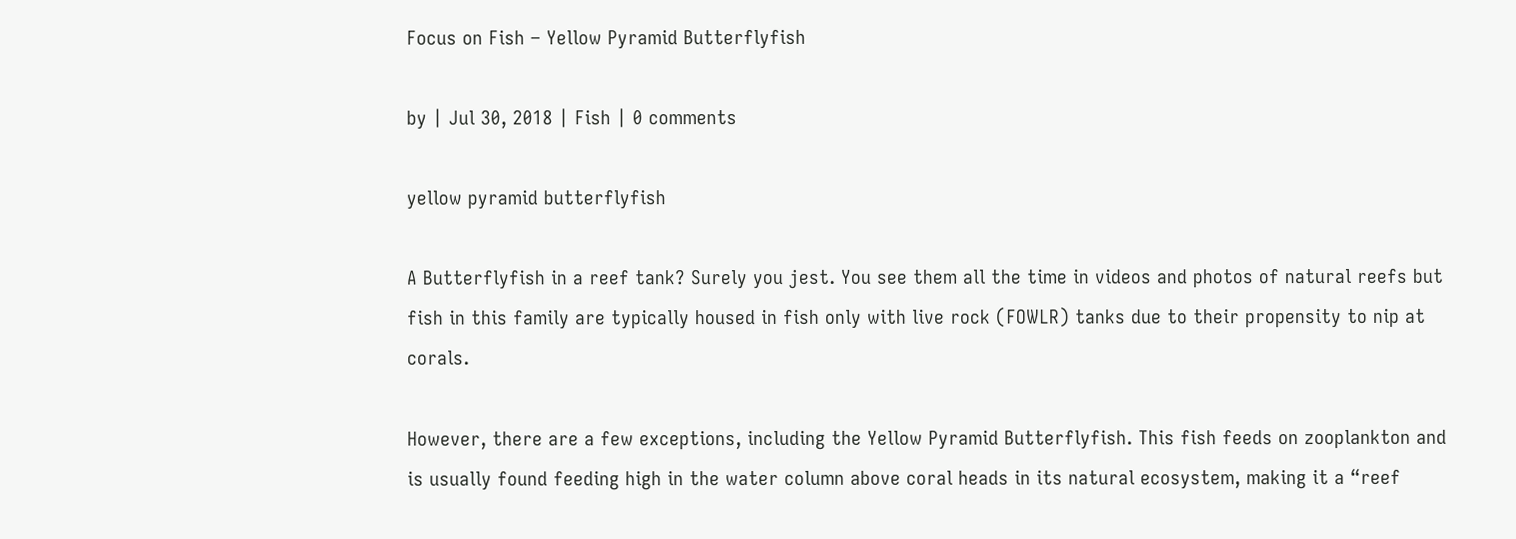Focus on Fish – Yellow Pyramid Butterflyfish

by | Jul 30, 2018 | Fish | 0 comments

yellow pyramid butterflyfish

A Butterflyfish in a reef tank? Surely you jest. You see them all the time in videos and photos of natural reefs but fish in this family are typically housed in fish only with live rock (FOWLR) tanks due to their propensity to nip at corals.

However, there are a few exceptions, including the Yellow Pyramid Butterflyfish. This fish feeds on zooplankton and is usually found feeding high in the water column above coral heads in its natural ecosystem, making it a “reef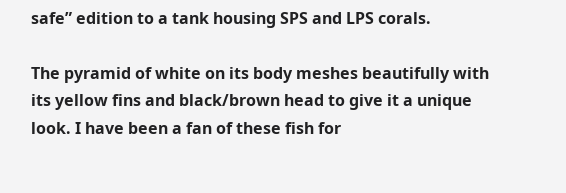safe” edition to a tank housing SPS and LPS corals.

The pyramid of white on its body meshes beautifully with its yellow fins and black/brown head to give it a unique look. I have been a fan of these fish for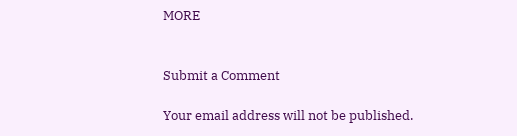MORE


Submit a Comment

Your email address will not be published.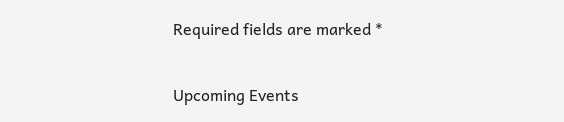Required fields are marked *

Upcoming Events